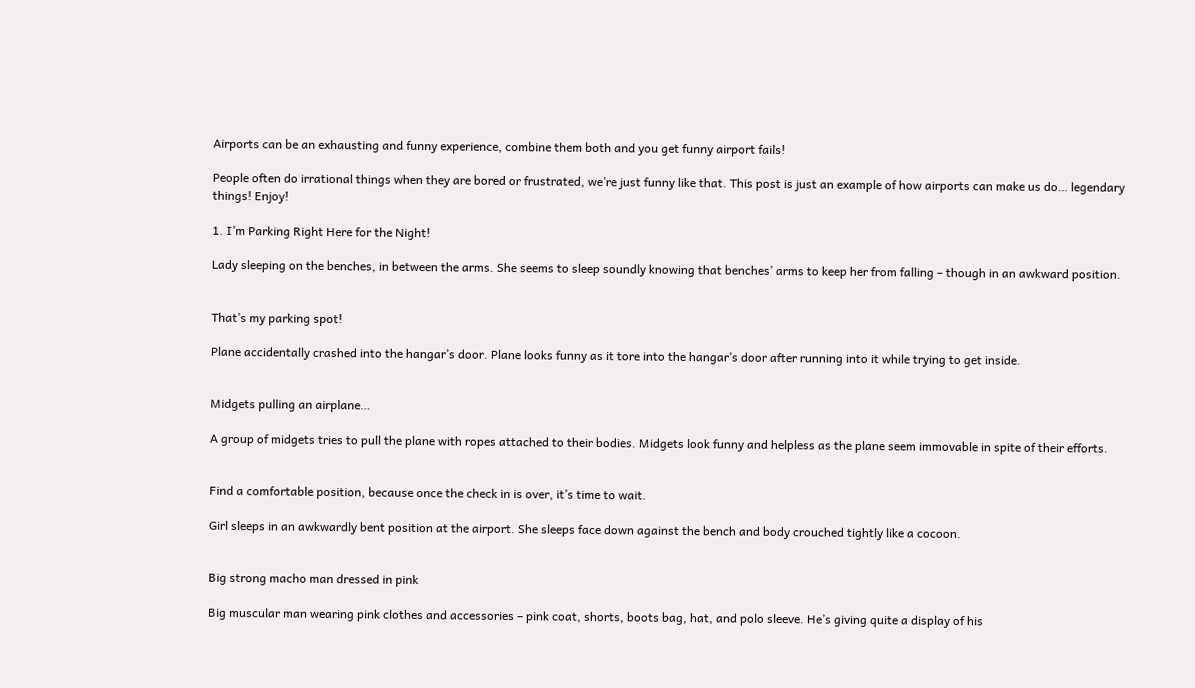Airports can be an exhausting and funny experience, combine them both and you get funny airport fails!

People often do irrational things when they are bored or frustrated, we’re just funny like that. This post is just an example of how airports can make us do… legendary things! Enjoy!

1. I’m Parking Right Here for the Night!

Lady sleeping on the benches, in between the arms. She seems to sleep soundly knowing that benches’ arms to keep her from falling – though in an awkward position.


That’s my parking spot!

Plane accidentally crashed into the hangar’s door. Plane looks funny as it tore into the hangar’s door after running into it while trying to get inside.


Midgets pulling an airplane…

A group of midgets tries to pull the plane with ropes attached to their bodies. Midgets look funny and helpless as the plane seem immovable in spite of their efforts.


Find a comfortable position, because once the check in is over, it’s time to wait.

Girl sleeps in an awkwardly bent position at the airport. She sleeps face down against the bench and body crouched tightly like a cocoon.


Big strong macho man dressed in pink

Big muscular man wearing pink clothes and accessories – pink coat, shorts, boots bag, hat, and polo sleeve. He’s giving quite a display of his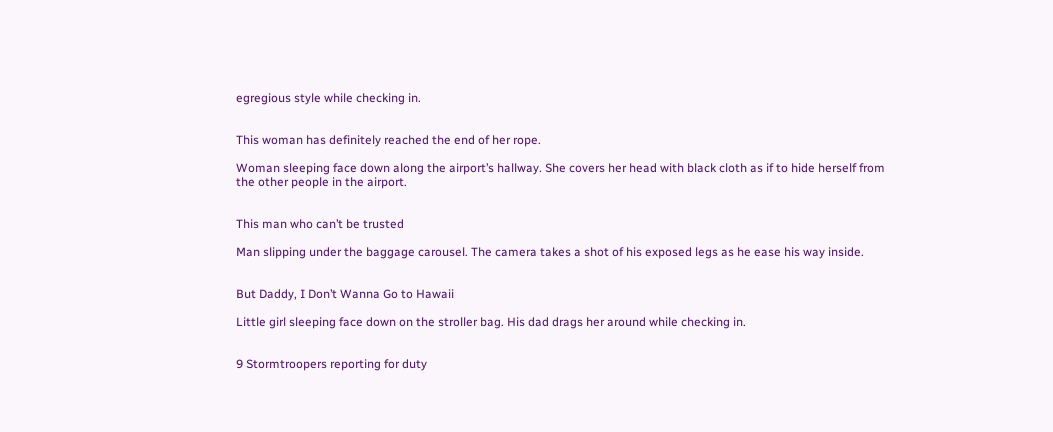egregious style while checking in.


This woman has definitely reached the end of her rope.

Woman sleeping face down along the airport’s hallway. She covers her head with black cloth as if to hide herself from the other people in the airport.


This man who can’t be trusted

Man slipping under the baggage carousel. The camera takes a shot of his exposed legs as he ease his way inside.


But Daddy, I Don’t Wanna Go to Hawaii

Little girl sleeping face down on the stroller bag. His dad drags her around while checking in.


9 Stormtroopers reporting for duty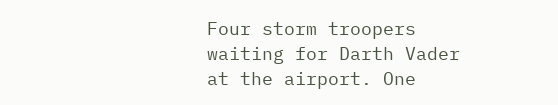Four storm troopers waiting for Darth Vader at the airport. One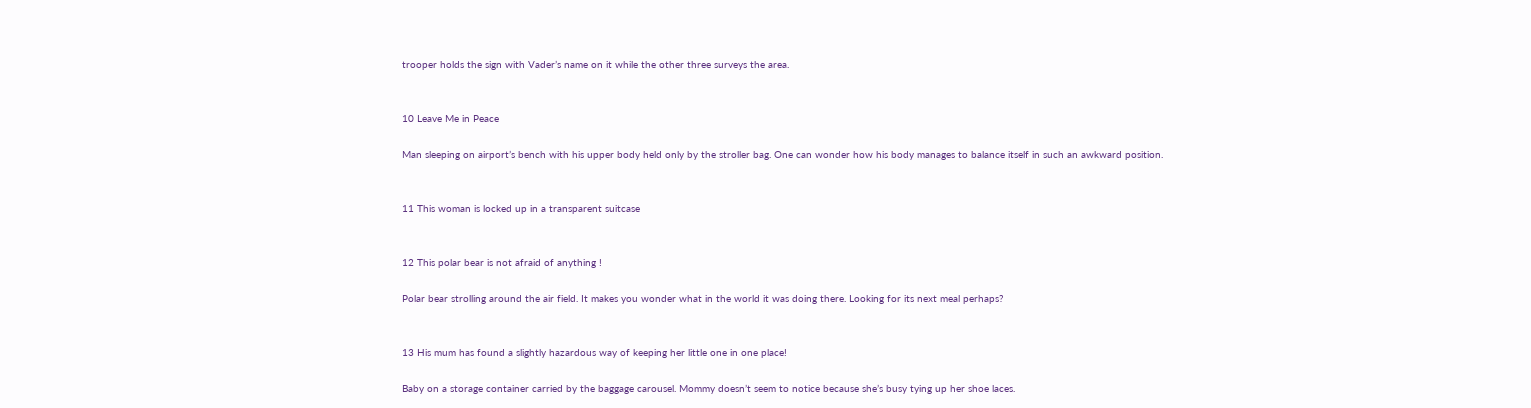trooper holds the sign with Vader’s name on it while the other three surveys the area.


10 Leave Me in Peace

Man sleeping on airport’s bench with his upper body held only by the stroller bag. One can wonder how his body manages to balance itself in such an awkward position.


11 This woman is locked up in a transparent suitcase


12 This polar bear is not afraid of anything !

Polar bear strolling around the air field. It makes you wonder what in the world it was doing there. Looking for its next meal perhaps?


13 His mum has found a slightly hazardous way of keeping her little one in one place!

Baby on a storage container carried by the baggage carousel. Mommy doesn’t seem to notice because she’s busy tying up her shoe laces.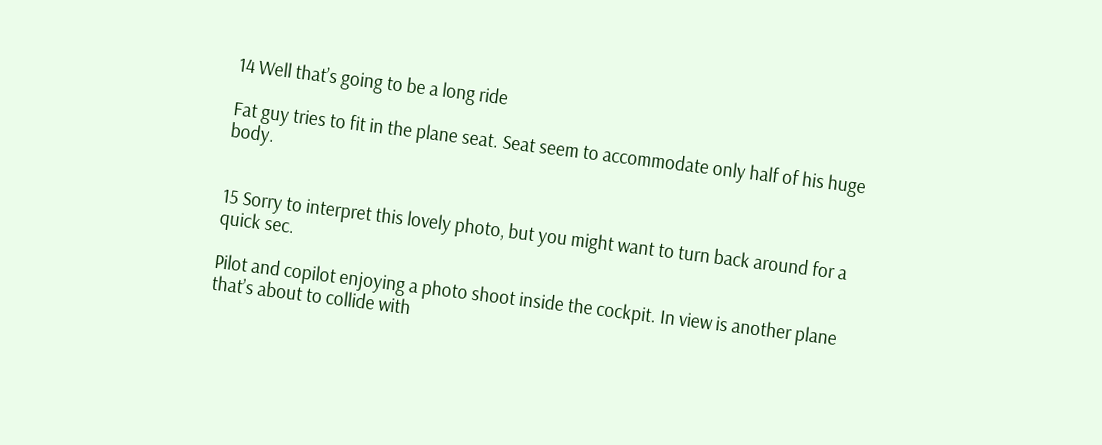14 Well that’s going to be a long ride

Fat guy tries to fit in the plane seat. Seat seem to accommodate only half of his huge body.


15 Sorry to interpret this lovely photo, but you might want to turn back around for a quick sec.

Pilot and copilot enjoying a photo shoot inside the cockpit. In view is another plane that’s about to collide with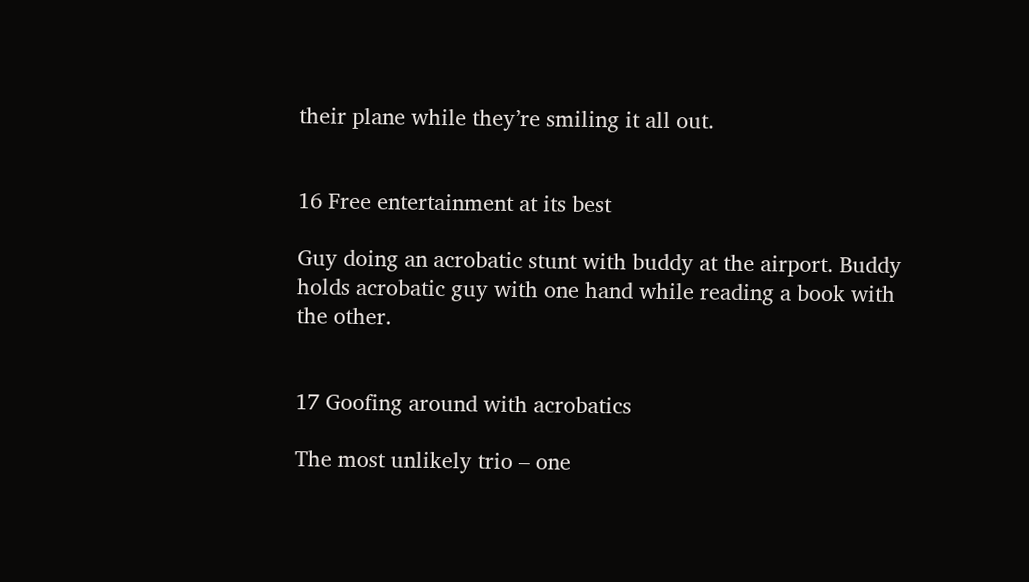their plane while they’re smiling it all out.


16 Free entertainment at its best

Guy doing an acrobatic stunt with buddy at the airport. Buddy holds acrobatic guy with one hand while reading a book with the other.


17 Goofing around with acrobatics

The most unlikely trio – one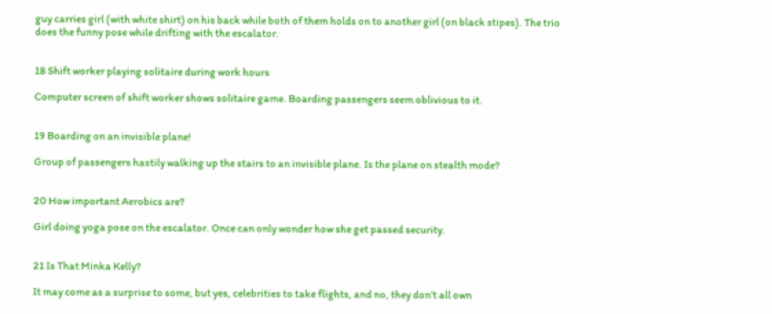guy carries girl (with white shirt) on his back while both of them holds on to another girl (on black stipes). The trio does the funny pose while drifting with the escalator.


18 Shift worker playing solitaire during work hours

Computer screen of shift worker shows solitaire game. Boarding passengers seem oblivious to it.


19 Boarding on an invisible plane!

Group of passengers hastily walking up the stairs to an invisible plane. Is the plane on stealth mode?


20 How important Aerobics are?

Girl doing yoga pose on the escalator. Once can only wonder how she get passed security.


21 Is That Minka Kelly?

It may come as a surprise to some, but yes, celebrities to take flights, and no, they don’t all own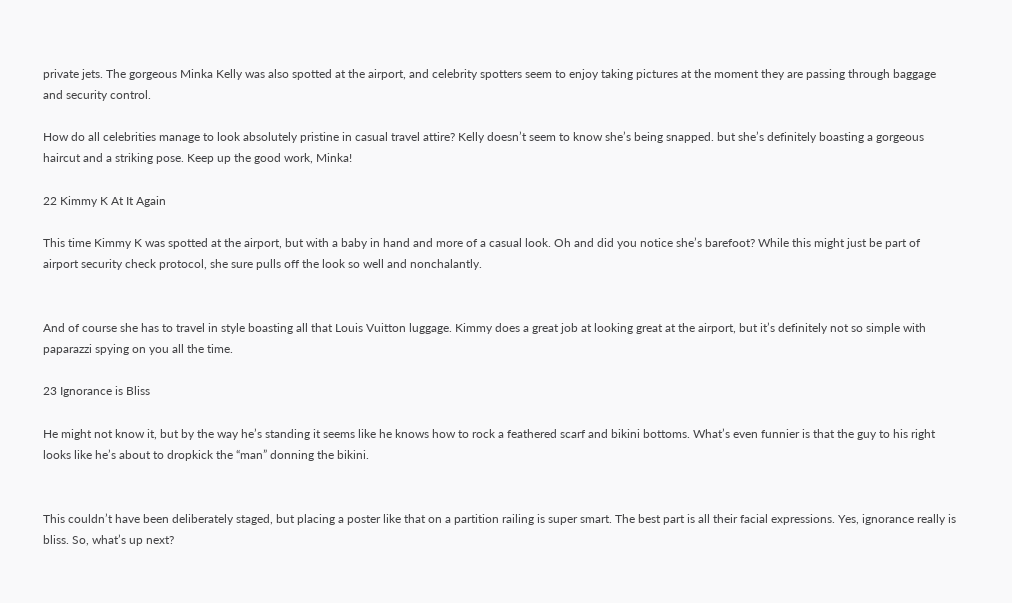private jets. The gorgeous Minka Kelly was also spotted at the airport, and celebrity spotters seem to enjoy taking pictures at the moment they are passing through baggage and security control.

How do all celebrities manage to look absolutely pristine in casual travel attire? Kelly doesn’t seem to know she’s being snapped. but she’s definitely boasting a gorgeous haircut and a striking pose. Keep up the good work, Minka!

22 Kimmy K At It Again

This time Kimmy K was spotted at the airport, but with a baby in hand and more of a casual look. Oh and did you notice she’s barefoot? While this might just be part of airport security check protocol, she sure pulls off the look so well and nonchalantly.


And of course she has to travel in style boasting all that Louis Vuitton luggage. Kimmy does a great job at looking great at the airport, but it’s definitely not so simple with paparazzi spying on you all the time.

23 Ignorance is Bliss

He might not know it, but by the way he’s standing it seems like he knows how to rock a feathered scarf and bikini bottoms. What’s even funnier is that the guy to his right looks like he’s about to dropkick the “man” donning the bikini.


This couldn’t have been deliberately staged, but placing a poster like that on a partition railing is super smart. The best part is all their facial expressions. Yes, ignorance really is bliss. So, what’s up next?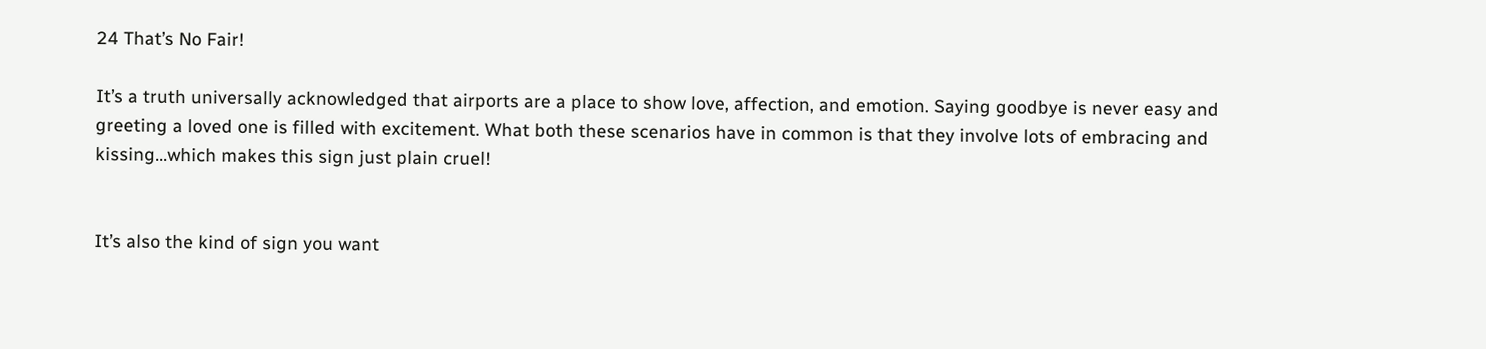24 That’s No Fair!

It’s a truth universally acknowledged that airports are a place to show love, affection, and emotion. Saying goodbye is never easy and greeting a loved one is filled with excitement. What both these scenarios have in common is that they involve lots of embracing and kissing…which makes this sign just plain cruel!


It’s also the kind of sign you want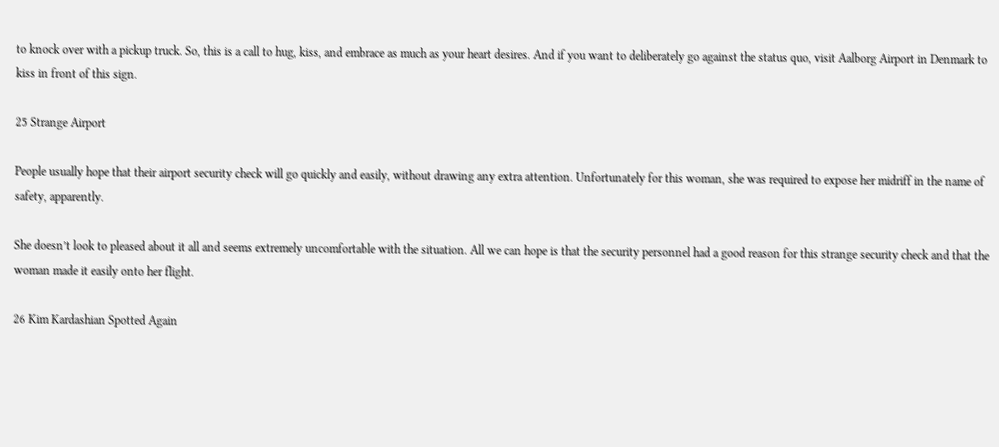to knock over with a pickup truck. So, this is a call to hug, kiss, and embrace as much as your heart desires. And if you want to deliberately go against the status quo, visit Aalborg Airport in Denmark to kiss in front of this sign.

25 Strange Airport

People usually hope that their airport security check will go quickly and easily, without drawing any extra attention. Unfortunately for this woman, she was required to expose her midriff in the name of safety, apparently.

She doesn’t look to pleased about it all and seems extremely uncomfortable with the situation. All we can hope is that the security personnel had a good reason for this strange security check and that the woman made it easily onto her flight.

26 Kim Kardashian Spotted Again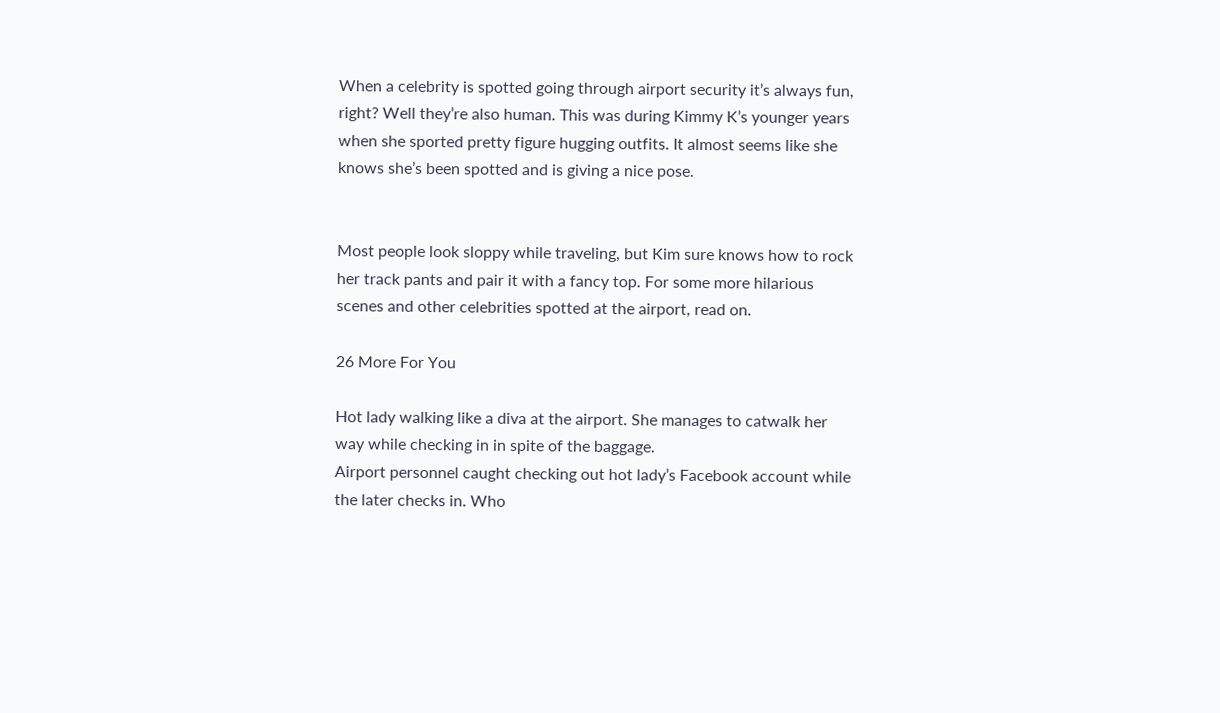When a celebrity is spotted going through airport security it’s always fun, right? Well they’re also human. This was during Kimmy K’s younger years when she sported pretty figure hugging outfits. It almost seems like she knows she’s been spotted and is giving a nice pose.


Most people look sloppy while traveling, but Kim sure knows how to rock her track pants and pair it with a fancy top. For some more hilarious scenes and other celebrities spotted at the airport, read on.

26 More For You

Hot lady walking like a diva at the airport. She manages to catwalk her way while checking in in spite of the baggage.
Airport personnel caught checking out hot lady’s Facebook account while the later checks in. Who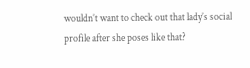wouldn’t want to check out that lady’s social profile after she poses like that?